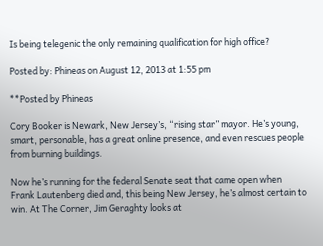Is being telegenic the only remaining qualification for high office?

Posted by: Phineas on August 12, 2013 at 1:55 pm

**Posted by Phineas

Cory Booker is Newark, New Jersey’s, “rising star” mayor. He’s young, smart, personable, has a great online presence, and even rescues people from burning buildings.

Now he’s running for the federal Senate seat that came open when Frank Lautenberg died and, this being New Jersey, he’s almost certain to win. At The Corner, Jim Geraghty looks at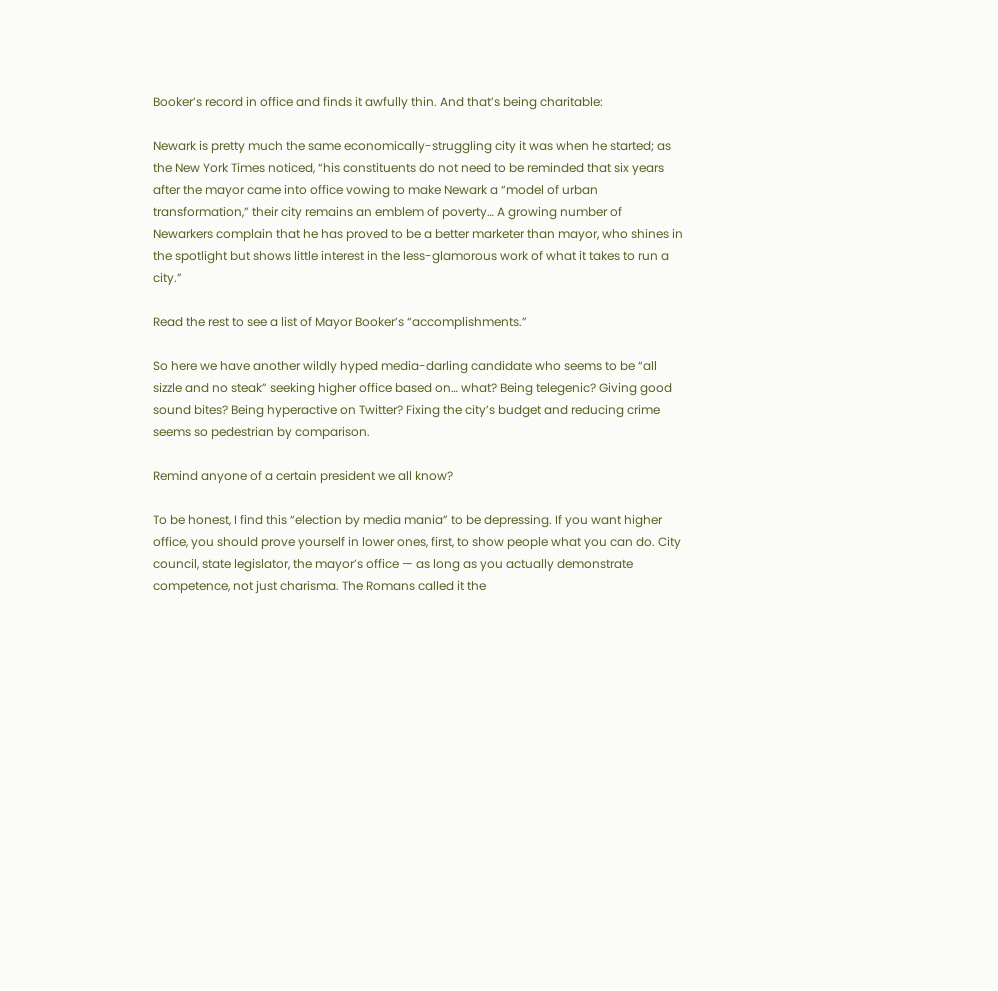Booker’s record in office and finds it awfully thin. And that’s being charitable:

Newark is pretty much the same economically-struggling city it was when he started; as the New York Times noticed, “his constituents do not need to be reminded that six years after the mayor came into office vowing to make Newark a “model of urban transformation,” their city remains an emblem of poverty… A growing number of Newarkers complain that he has proved to be a better marketer than mayor, who shines in the spotlight but shows little interest in the less-glamorous work of what it takes to run a city.”

Read the rest to see a list of Mayor Booker’s “accomplishments.”

So here we have another wildly hyped media-darling candidate who seems to be “all sizzle and no steak” seeking higher office based on… what? Being telegenic? Giving good sound bites? Being hyperactive on Twitter? Fixing the city’s budget and reducing crime seems so pedestrian by comparison.

Remind anyone of a certain president we all know?

To be honest, I find this “election by media mania” to be depressing. If you want higher office, you should prove yourself in lower ones, first, to show people what you can do. City council, state legislator, the mayor’s office — as long as you actually demonstrate competence, not just charisma. The Romans called it the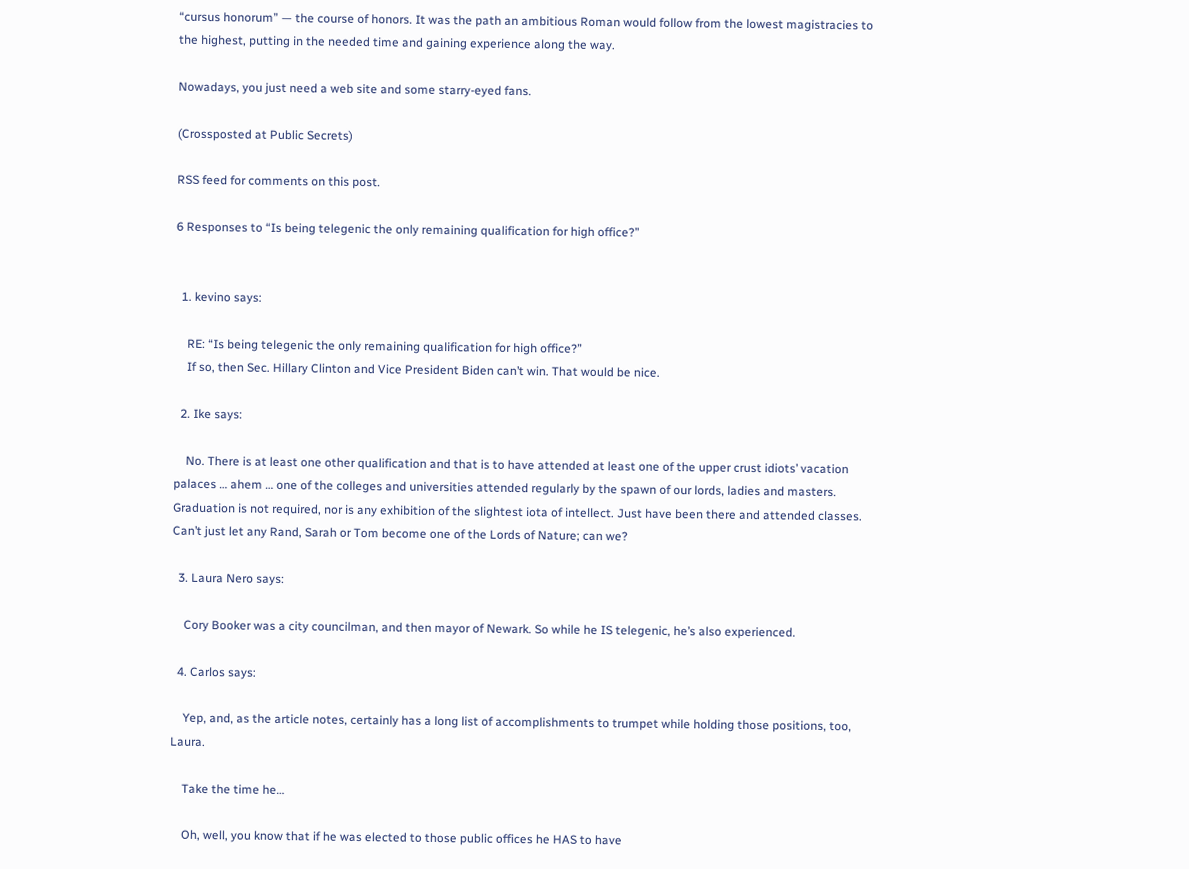“cursus honorum” — the course of honors. It was the path an ambitious Roman would follow from the lowest magistracies to the highest, putting in the needed time and gaining experience along the way.

Nowadays, you just need a web site and some starry-eyed fans.

(Crossposted at Public Secrets)

RSS feed for comments on this post.

6 Responses to “Is being telegenic the only remaining qualification for high office?”


  1. kevino says:

    RE: “Is being telegenic the only remaining qualification for high office?”
    If so, then Sec. Hillary Clinton and Vice President Biden can’t win. That would be nice.

  2. Ike says:

    No. There is at least one other qualification and that is to have attended at least one of the upper crust idiots’ vacation palaces … ahem … one of the colleges and universities attended regularly by the spawn of our lords, ladies and masters. Graduation is not required, nor is any exhibition of the slightest iota of intellect. Just have been there and attended classes. Can’t just let any Rand, Sarah or Tom become one of the Lords of Nature; can we?

  3. Laura Nero says:

    Cory Booker was a city councilman, and then mayor of Newark. So while he IS telegenic, he’s also experienced.

  4. Carlos says:

    Yep, and, as the article notes, certainly has a long list of accomplishments to trumpet while holding those positions, too, Laura.

    Take the time he…

    Oh, well, you know that if he was elected to those public offices he HAS to have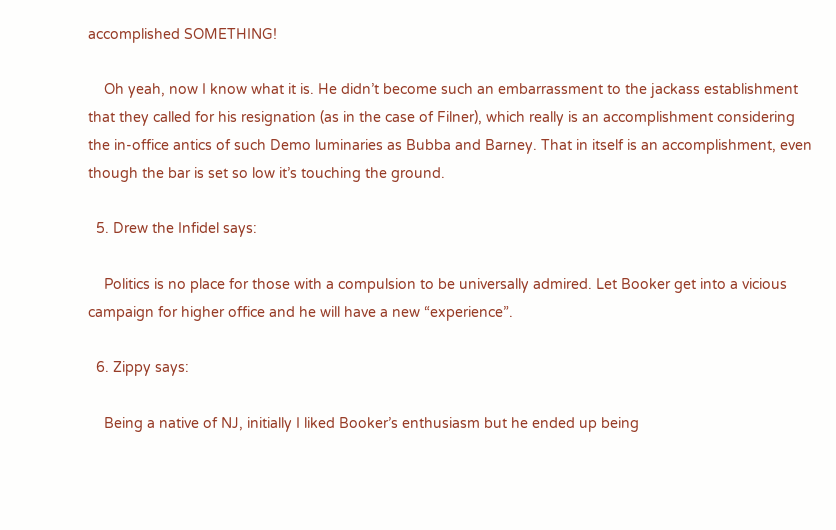accomplished SOMETHING!

    Oh yeah, now I know what it is. He didn’t become such an embarrassment to the jackass establishment that they called for his resignation (as in the case of Filner), which really is an accomplishment considering the in-office antics of such Demo luminaries as Bubba and Barney. That in itself is an accomplishment, even though the bar is set so low it’s touching the ground.

  5. Drew the Infidel says:

    Politics is no place for those with a compulsion to be universally admired. Let Booker get into a vicious campaign for higher office and he will have a new “experience”.

  6. Zippy says:

    Being a native of NJ, initially I liked Booker’s enthusiasm but he ended up being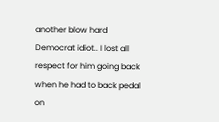another blow hard Democrat idiot.. I lost all respect for him going back when he had to back pedal on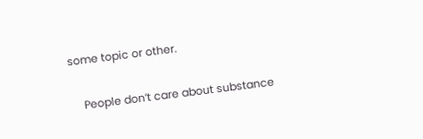some topic or other.

    People don’t care about substance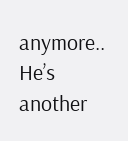anymore.. He’s another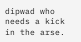dipwad who needs a kick in the arse.